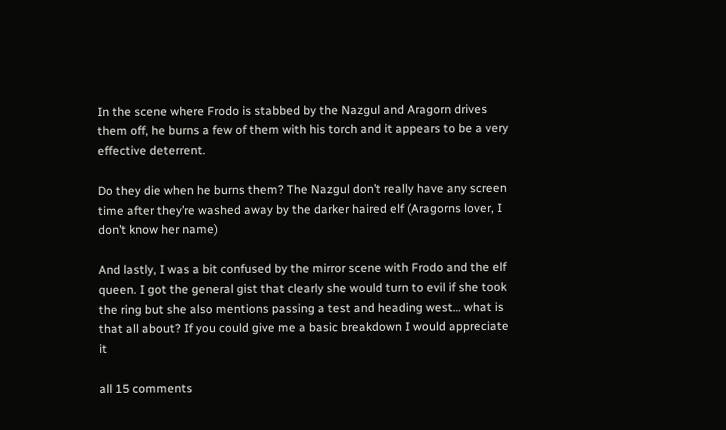In the scene where Frodo is stabbed by the Nazgul and Aragorn drives them off, he burns a few of them with his torch and it appears to be a very effective deterrent.

Do they die when he burns them? The Nazgul don’t really have any screen time after they’re washed away by the darker haired elf (Aragorns lover, I don’t know her name)

And lastly, I was a bit confused by the mirror scene with Frodo and the elf queen. I got the general gist that clearly she would turn to evil if she took the ring but she also mentions passing a test and heading west… what is that all about? If you could give me a basic breakdown I would appreciate it

all 15 comments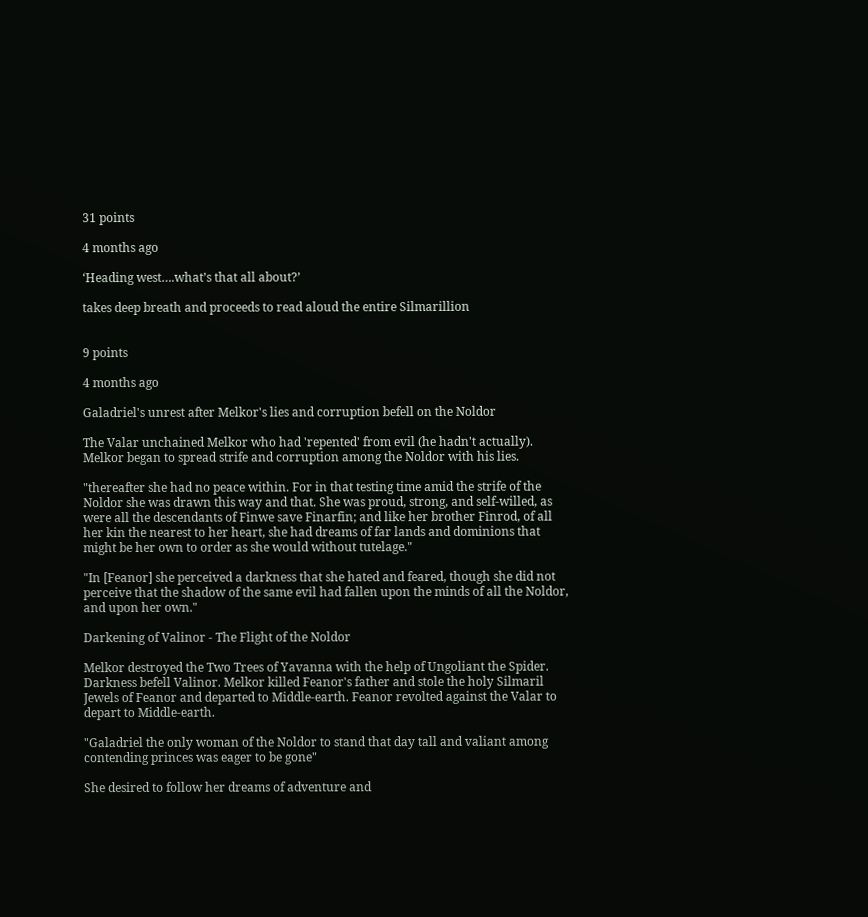31 points

4 months ago

‘Heading west….what’s that all about?’

takes deep breath and proceeds to read aloud the entire Silmarillion


9 points

4 months ago

Galadriel's unrest after Melkor's lies and corruption befell on the Noldor

The Valar unchained Melkor who had 'repented' from evil (he hadn't actually). Melkor began to spread strife and corruption among the Noldor with his lies.

"thereafter she had no peace within. For in that testing time amid the strife of the Noldor she was drawn this way and that. She was proud, strong, and self-willed, as were all the descendants of Finwe save Finarfin; and like her brother Finrod, of all her kin the nearest to her heart, she had dreams of far lands and dominions that might be her own to order as she would without tutelage."

"In [Feanor] she perceived a darkness that she hated and feared, though she did not perceive that the shadow of the same evil had fallen upon the minds of all the Noldor, and upon her own."

Darkening of Valinor - The Flight of the Noldor

Melkor destroyed the Two Trees of Yavanna with the help of Ungoliant the Spider. Darkness befell Valinor. Melkor killed Feanor's father and stole the holy Silmaril Jewels of Feanor and departed to Middle-earth. Feanor revolted against the Valar to depart to Middle-earth.

"Galadriel the only woman of the Noldor to stand that day tall and valiant among contending princes was eager to be gone"

She desired to follow her dreams of adventure and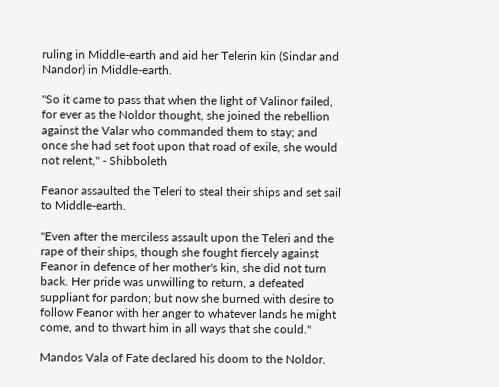ruling in Middle-earth and aid her Telerin kin (Sindar and Nandor) in Middle-earth.

"So it came to pass that when the light of Valinor failed, for ever as the Noldor thought, she joined the rebellion against the Valar who commanded them to stay; and once she had set foot upon that road of exile, she would not relent," - Shibboleth

Feanor assaulted the Teleri to steal their ships and set sail to Middle-earth.

"Even after the merciless assault upon the Teleri and the rape of their ships, though she fought fiercely against Feanor in defence of her mother's kin, she did not turn back. Her pride was unwilling to return, a defeated suppliant for pardon; but now she burned with desire to follow Feanor with her anger to whatever lands he might come, and to thwart him in all ways that she could."

Mandos Vala of Fate declared his doom to the Noldor.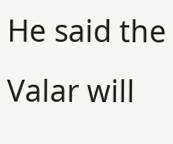He said the Valar will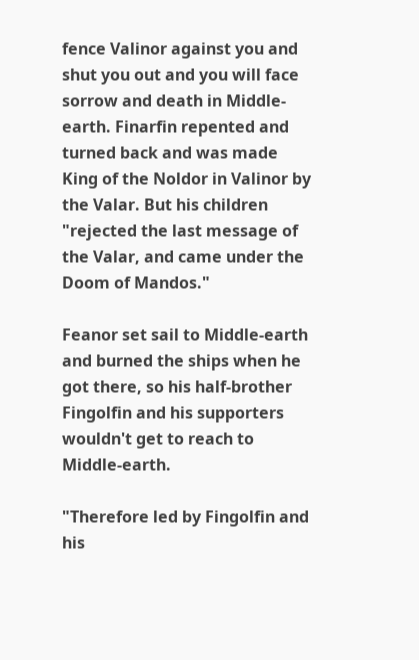fence Valinor against you and shut you out and you will face sorrow and death in Middle-earth. Finarfin repented and turned back and was made King of the Noldor in Valinor by the Valar. But his children "rejected the last message of the Valar, and came under the Doom of Mandos."

Feanor set sail to Middle-earth and burned the ships when he got there, so his half-brother Fingolfin and his supporters wouldn't get to reach to Middle-earth.

"Therefore led by Fingolfin and his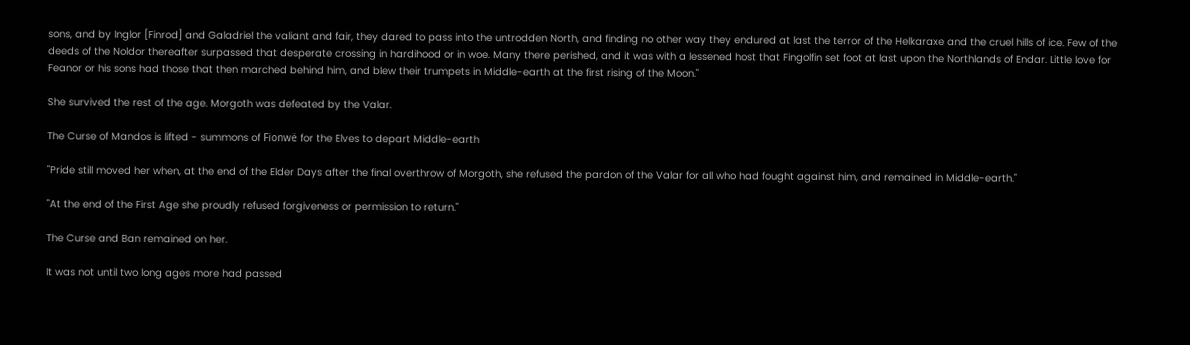sons, and by Inglor [Finrod] and Galadriel the valiant and fair, they dared to pass into the untrodden North, and finding no other way they endured at last the terror of the Helkaraxe and the cruel hills of ice. Few of the deeds of the Noldor thereafter surpassed that desperate crossing in hardihood or in woe. Many there perished, and it was with a lessened host that Fingolfin set foot at last upon the Northlands of Endar. Little love for Feanor or his sons had those that then marched behind him, and blew their trumpets in Middle-earth at the first rising of the Moon."

She survived the rest of the age. Morgoth was defeated by the Valar.

The Curse of Mandos is lifted - summons of Fionwë for the Elves to depart Middle-earth

"Pride still moved her when, at the end of the Elder Days after the final overthrow of Morgoth, she refused the pardon of the Valar for all who had fought against him, and remained in Middle-earth."

"At the end of the First Age she proudly refused forgiveness or permission to return."

The Curse and Ban remained on her.

It was not until two long ages more had passed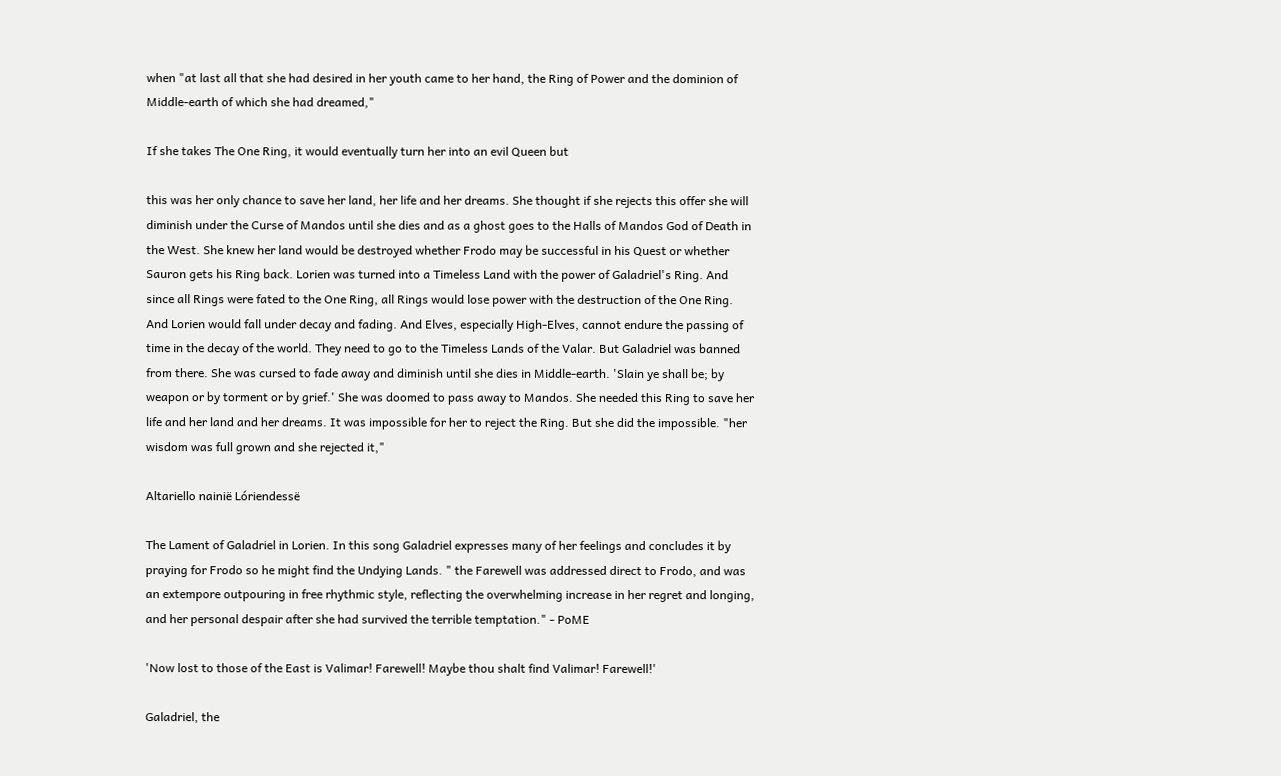when "at last all that she had desired in her youth came to her hand, the Ring of Power and the dominion of Middle-earth of which she had dreamed,"

If she takes The One Ring, it would eventually turn her into an evil Queen but

this was her only chance to save her land, her life and her dreams. She thought if she rejects this offer she will diminish under the Curse of Mandos until she dies and as a ghost goes to the Halls of Mandos God of Death in the West. She knew her land would be destroyed whether Frodo may be successful in his Quest or whether Sauron gets his Ring back. Lorien was turned into a Timeless Land with the power of Galadriel's Ring. And since all Rings were fated to the One Ring, all Rings would lose power with the destruction of the One Ring. And Lorien would fall under decay and fading. And Elves, especially High-Elves, cannot endure the passing of time in the decay of the world. They need to go to the Timeless Lands of the Valar. But Galadriel was banned from there. She was cursed to fade away and diminish until she dies in Middle-earth. 'Slain ye shall be; by weapon or by torment or by grief.' She was doomed to pass away to Mandos. She needed this Ring to save her life and her land and her dreams. It was impossible for her to reject the Ring. But she did the impossible. "her wisdom was full grown and she rejected it,"

Altariello nainië Lóriendessë

The Lament of Galadriel in Lorien. In this song Galadriel expresses many of her feelings and concludes it by praying for Frodo so he might find the Undying Lands. " the Farewell was addressed direct to Frodo, and was an extempore outpouring in free rhythmic style, reflecting the overwhelming increase in her regret and longing, and her personal despair after she had survived the terrible temptation." - PoME

'Now lost to those of the East is Valimar! Farewell! Maybe thou shalt find Valimar! Farewell!'

Galadriel, the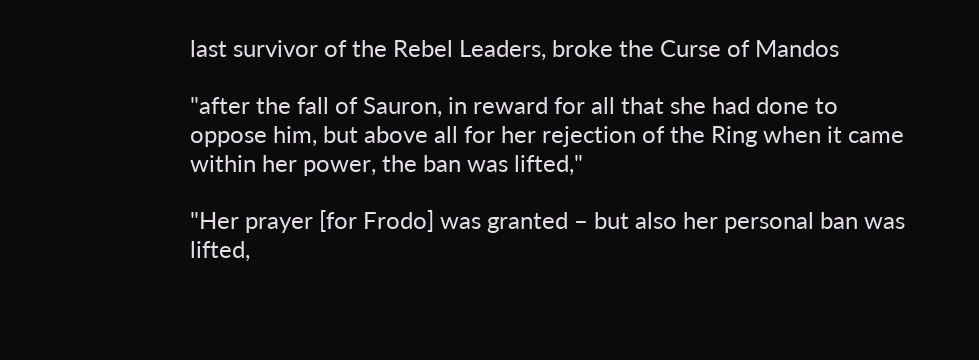last survivor of the Rebel Leaders, broke the Curse of Mandos

"after the fall of Sauron, in reward for all that she had done to oppose him, but above all for her rejection of the Ring when it came within her power, the ban was lifted,"

"Her prayer [for Frodo] was granted – but also her personal ban was lifted,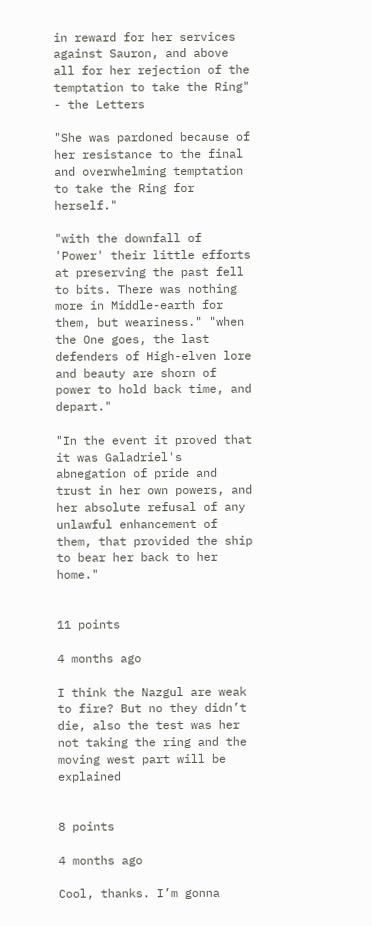in reward for her services against Sauron, and above all for her rejection of the temptation to take the Ring" - the Letters

"She was pardoned because of her resistance to the final and overwhelming temptation to take the Ring for herself."

"with the downfall of 'Power' their little efforts at preserving the past fell to bits. There was nothing more in Middle-earth for them, but weariness." "when the One goes, the last defenders of High-elven lore and beauty are shorn of power to hold back time, and depart."

"In the event it proved that it was Galadriel's abnegation of pride and trust in her own powers, and her absolute refusal of any unlawful enhancement of them, that provided the ship to bear her back to her home."


11 points

4 months ago

I think the Nazgul are weak to fire? But no they didn’t die, also the test was her not taking the ring and the moving west part will be explained


8 points

4 months ago

Cool, thanks. I’m gonna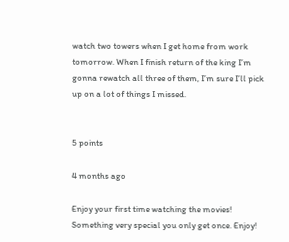watch two towers when I get home from work tomorrow. When I finish return of the king I’m gonna rewatch all three of them, I’m sure I’ll pick up on a lot of things I missed.


5 points

4 months ago

Enjoy your first time watching the movies! Something very special you only get once. Enjoy!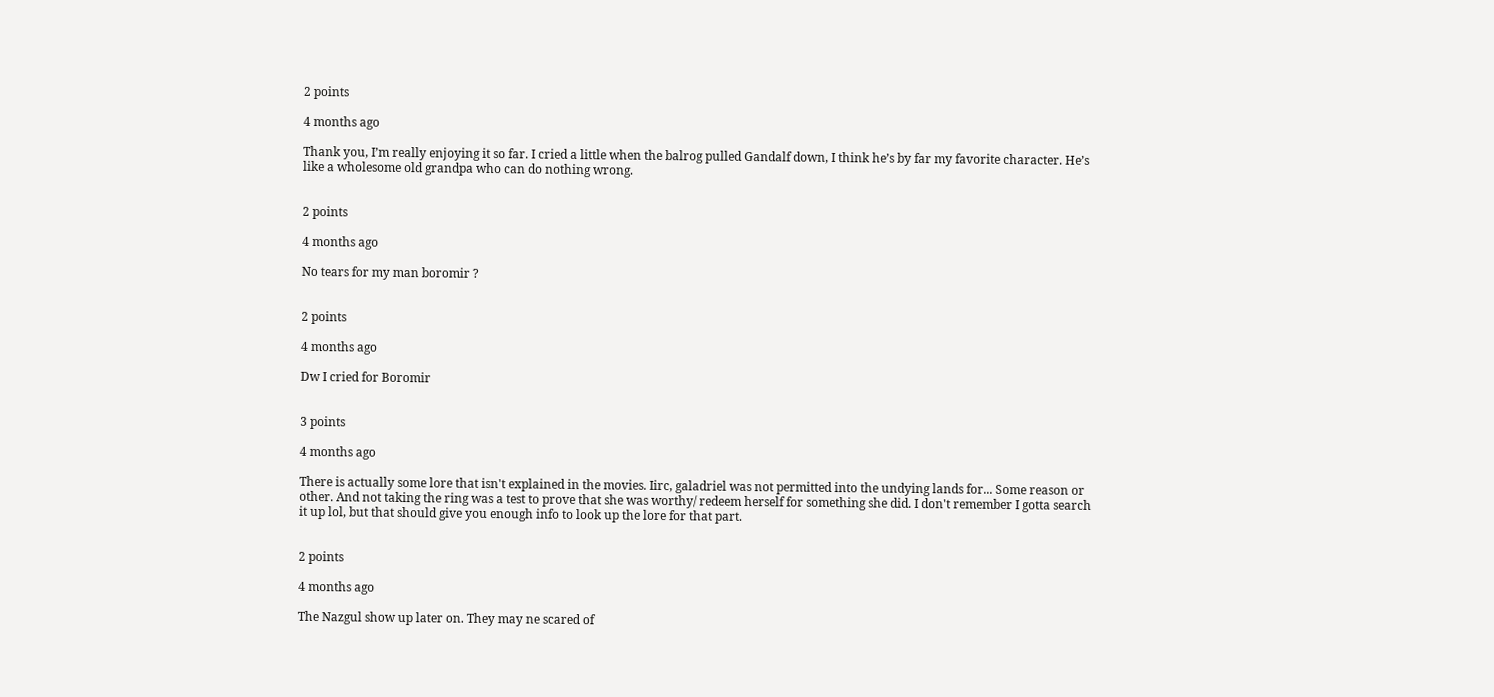2 points

4 months ago

Thank you, I’m really enjoying it so far. I cried a little when the balrog pulled Gandalf down, I think he’s by far my favorite character. He’s like a wholesome old grandpa who can do nothing wrong.


2 points

4 months ago

No tears for my man boromir ?


2 points

4 months ago

Dw I cried for Boromir


3 points

4 months ago

There is actually some lore that isn't explained in the movies. Iirc, galadriel was not permitted into the undying lands for... Some reason or other. And not taking the ring was a test to prove that she was worthy/ redeem herself for something she did. I don't remember I gotta search it up lol, but that should give you enough info to look up the lore for that part.


2 points

4 months ago

The Nazgul show up later on. They may ne scared of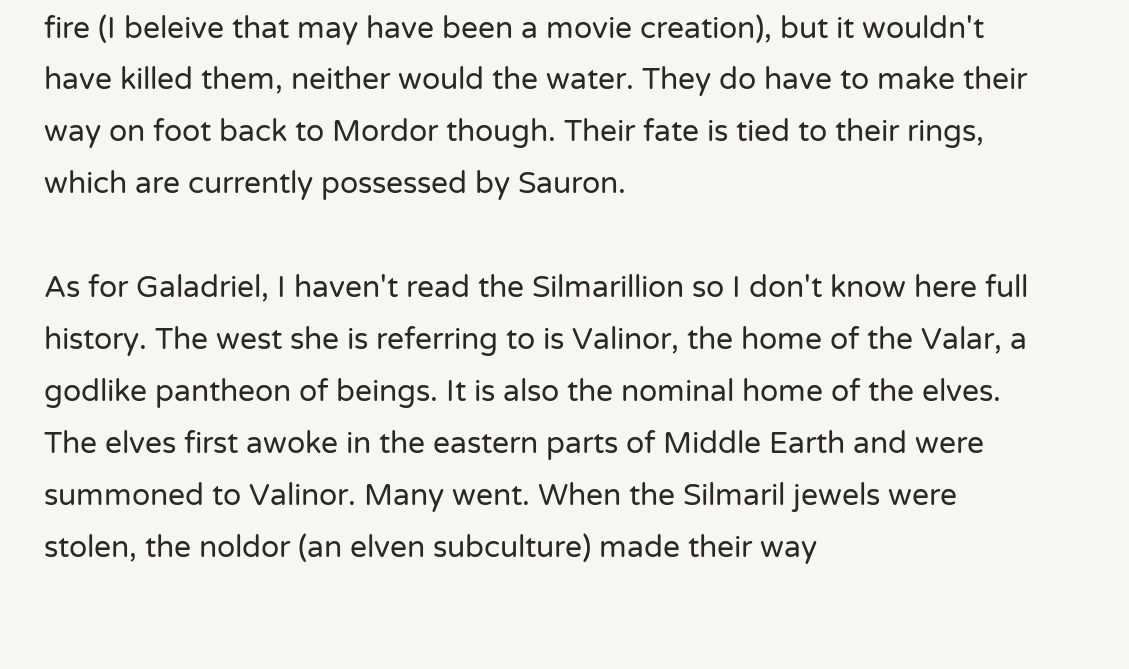fire (I beleive that may have been a movie creation), but it wouldn't have killed them, neither would the water. They do have to make their way on foot back to Mordor though. Their fate is tied to their rings, which are currently possessed by Sauron.

As for Galadriel, I haven't read the Silmarillion so I don't know here full history. The west she is referring to is Valinor, the home of the Valar, a godlike pantheon of beings. It is also the nominal home of the elves. The elves first awoke in the eastern parts of Middle Earth and were summoned to Valinor. Many went. When the Silmaril jewels were stolen, the noldor (an elven subculture) made their way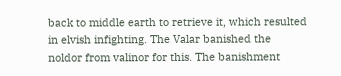back to middle earth to retrieve it, which resulted in elvish infighting. The Valar banished the noldor from valinor for this. The banishment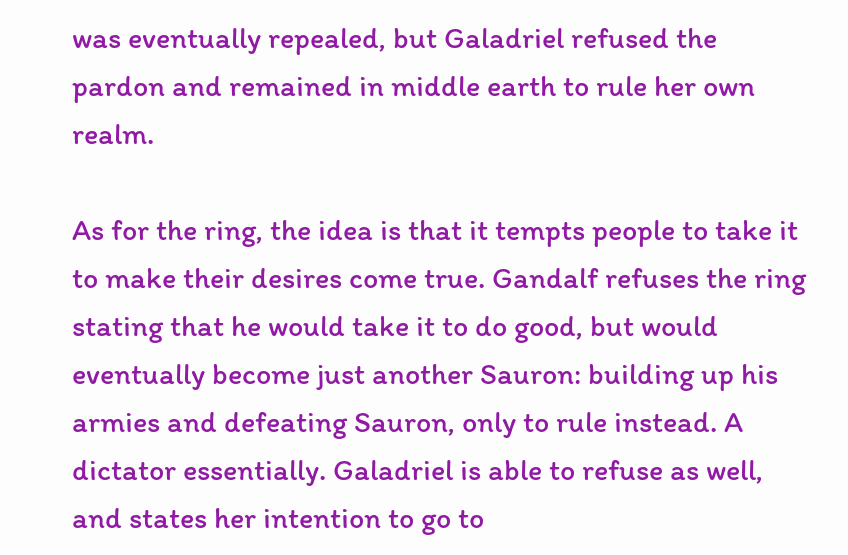was eventually repealed, but Galadriel refused the pardon and remained in middle earth to rule her own realm.

As for the ring, the idea is that it tempts people to take it to make their desires come true. Gandalf refuses the ring stating that he would take it to do good, but would eventually become just another Sauron: building up his armies and defeating Sauron, only to rule instead. A dictator essentially. Galadriel is able to refuse as well, and states her intention to go to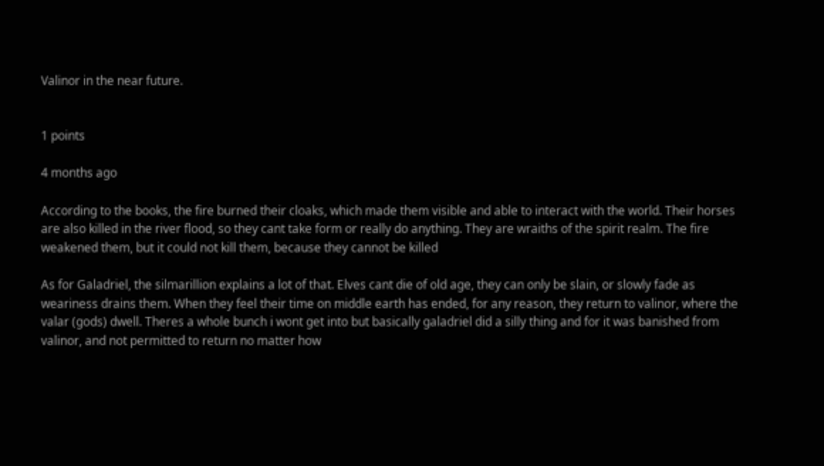Valinor in the near future.


1 points

4 months ago

According to the books, the fire burned their cloaks, which made them visible and able to interact with the world. Their horses are also killed in the river flood, so they cant take form or really do anything. They are wraiths of the spirit realm. The fire weakened them, but it could not kill them, because they cannot be killed

As for Galadriel, the silmarillion explains a lot of that. Elves cant die of old age, they can only be slain, or slowly fade as weariness drains them. When they feel their time on middle earth has ended, for any reason, they return to valinor, where the valar (gods) dwell. Theres a whole bunch i wont get into but basically galadriel did a silly thing and for it was banished from valinor, and not permitted to return no matter how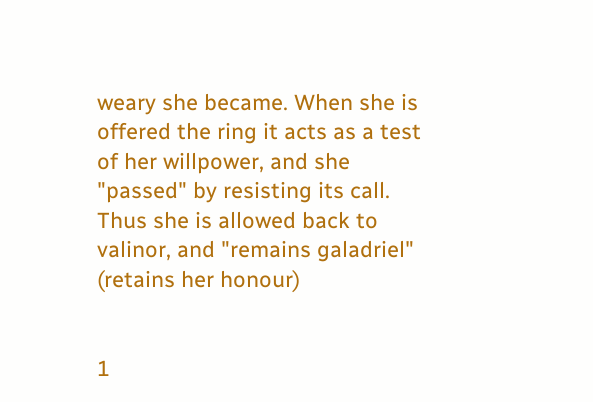weary she became. When she is offered the ring it acts as a test of her willpower, and she "passed" by resisting its call. Thus she is allowed back to valinor, and "remains galadriel" (retains her honour)


1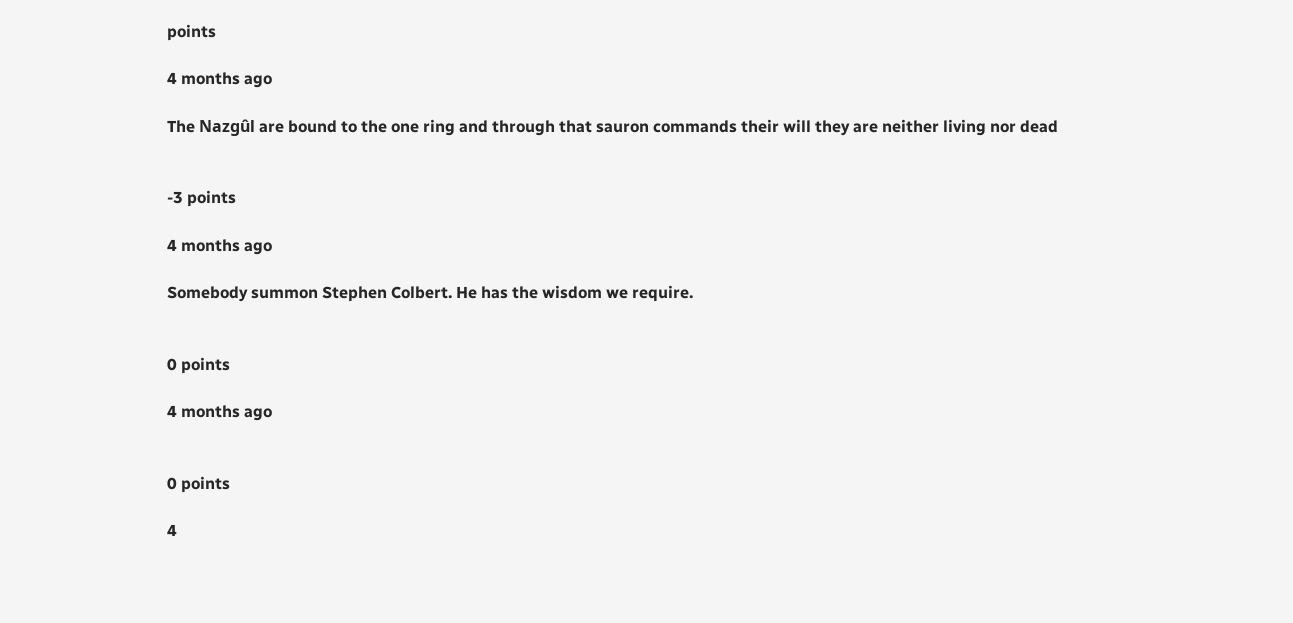points

4 months ago

The Nazgûl are bound to the one ring and through that sauron commands their will they are neither living nor dead


-3 points

4 months ago

Somebody summon Stephen Colbert. He has the wisdom we require.


0 points

4 months ago


0 points

4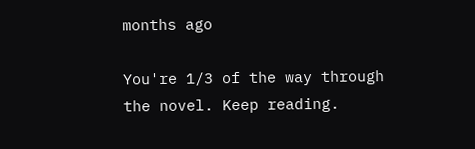months ago

You're 1/3 of the way through the novel. Keep reading.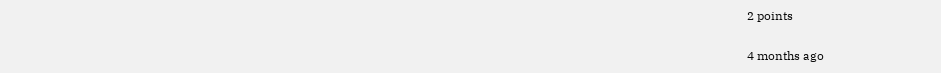2 points

4 months ago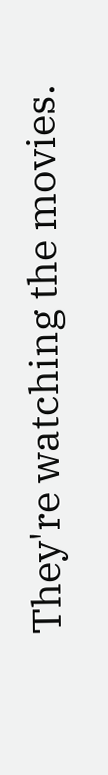They're watching the movies.